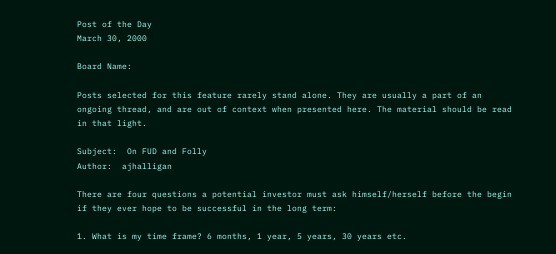Post of the Day
March 30, 2000

Board Name:

Posts selected for this feature rarely stand alone. They are usually a part of an ongoing thread, and are out of context when presented here. The material should be read in that light.

Subject:  On FUD and Folly
Author:  ajhalligan

There are four questions a potential investor must ask himself/herself before the begin if they ever hope to be successful in the long term:

1. What is my time frame? 6 months, 1 year, 5 years, 30 years etc.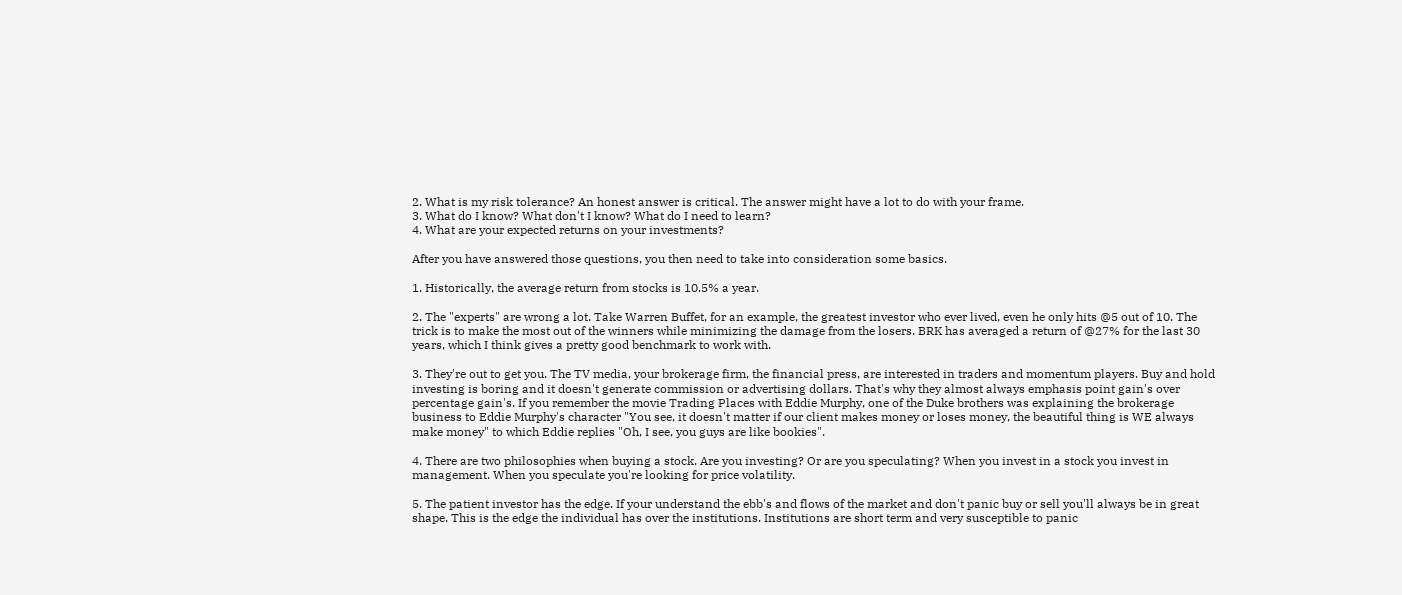2. What is my risk tolerance? An honest answer is critical. The answer might have a lot to do with your frame.
3. What do I know? What don't I know? What do I need to learn?
4. What are your expected returns on your investments?

After you have answered those questions, you then need to take into consideration some basics.

1. Historically, the average return from stocks is 10.5% a year.

2. The "experts" are wrong a lot. Take Warren Buffet, for an example, the greatest investor who ever lived, even he only hits @5 out of 10. The trick is to make the most out of the winners while minimizing the damage from the losers. BRK has averaged a return of @27% for the last 30 years, which I think gives a pretty good benchmark to work with.

3. They're out to get you. The TV media, your brokerage firm, the financial press, are interested in traders and momentum players. Buy and hold investing is boring and it doesn't generate commission or advertising dollars. That's why they almost always emphasis point gain's over percentage gain's. If you remember the movie Trading Places with Eddie Murphy, one of the Duke brothers was explaining the brokerage business to Eddie Murphy's character "You see, it doesn't matter if our client makes money or loses money, the beautiful thing is WE always make money" to which Eddie replies "Oh, I see, you guys are like bookies".

4. There are two philosophies when buying a stock. Are you investing? Or are you speculating? When you invest in a stock you invest in management. When you speculate you're looking for price volatility.

5. The patient investor has the edge. If your understand the ebb's and flows of the market and don't panic buy or sell you'll always be in great shape. This is the edge the individual has over the institutions. Institutions are short term and very susceptible to panic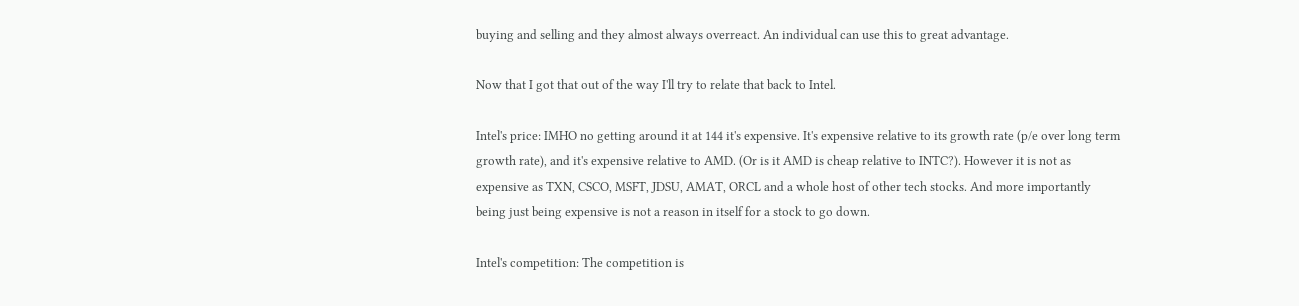buying and selling and they almost always overreact. An individual can use this to great advantage.

Now that I got that out of the way I'll try to relate that back to Intel.

Intel's price: IMHO no getting around it at 144 it's expensive. It's expensive relative to its growth rate (p/e over long term growth rate), and it's expensive relative to AMD. (Or is it AMD is cheap relative to INTC?). However it is not as expensive as TXN, CSCO, MSFT, JDSU, AMAT, ORCL and a whole host of other tech stocks. And more importantly being just being expensive is not a reason in itself for a stock to go down.

Intel's competition: The competition is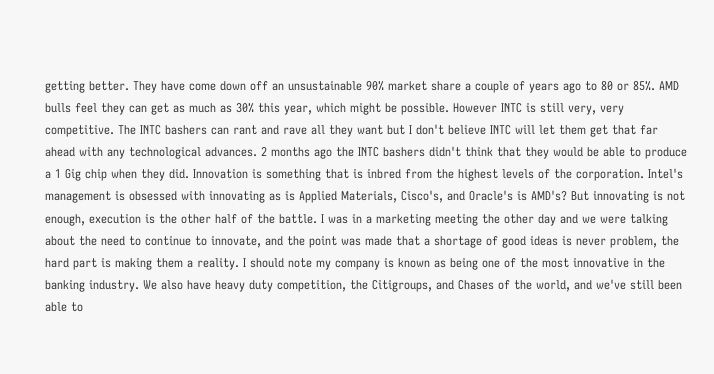getting better. They have come down off an unsustainable 90% market share a couple of years ago to 80 or 85%. AMD bulls feel they can get as much as 30% this year, which might be possible. However INTC is still very, very competitive. The INTC bashers can rant and rave all they want but I don't believe INTC will let them get that far ahead with any technological advances. 2 months ago the INTC bashers didn't think that they would be able to produce a 1 Gig chip when they did. Innovation is something that is inbred from the highest levels of the corporation. Intel's management is obsessed with innovating as is Applied Materials, Cisco's, and Oracle's is AMD's? But innovating is not enough, execution is the other half of the battle. I was in a marketing meeting the other day and we were talking about the need to continue to innovate, and the point was made that a shortage of good ideas is never problem, the hard part is making them a reality. I should note my company is known as being one of the most innovative in the banking industry. We also have heavy duty competition, the Citigroups, and Chases of the world, and we've still been able to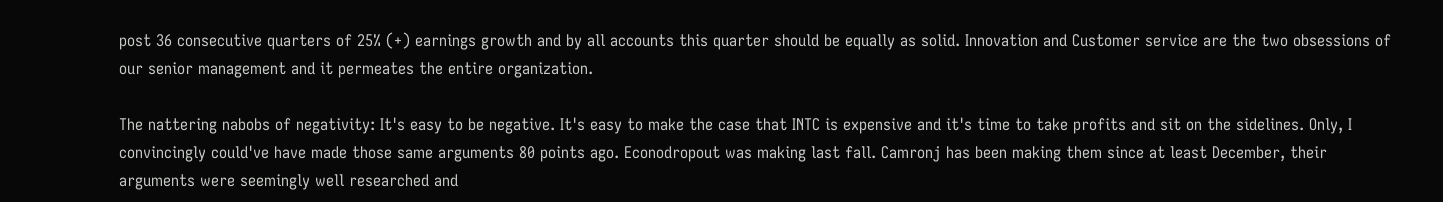post 36 consecutive quarters of 25% (+) earnings growth and by all accounts this quarter should be equally as solid. Innovation and Customer service are the two obsessions of our senior management and it permeates the entire organization.

The nattering nabobs of negativity: It's easy to be negative. It's easy to make the case that INTC is expensive and it's time to take profits and sit on the sidelines. Only, I convincingly could've have made those same arguments 80 points ago. Econodropout was making last fall. Camronj has been making them since at least December, their arguments were seemingly well researched and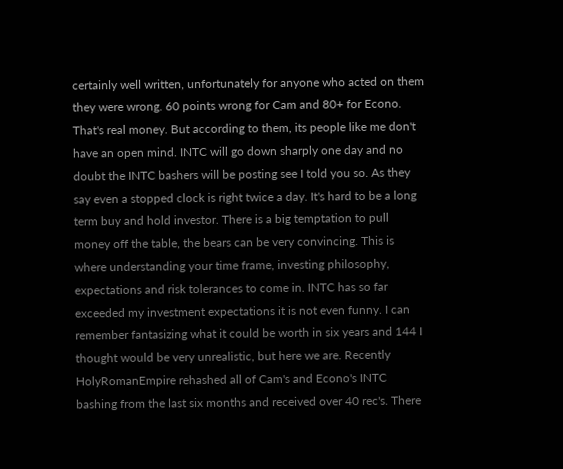certainly well written, unfortunately for anyone who acted on them they were wrong. 60 points wrong for Cam and 80+ for Econo. That's real money. But according to them, its people like me don't have an open mind. INTC will go down sharply one day and no doubt the INTC bashers will be posting see I told you so. As they say even a stopped clock is right twice a day. It's hard to be a long term buy and hold investor. There is a big temptation to pull money off the table, the bears can be very convincing. This is where understanding your time frame, investing philosophy, expectations and risk tolerances to come in. INTC has so far exceeded my investment expectations it is not even funny. I can remember fantasizing what it could be worth in six years and 144 I thought would be very unrealistic, but here we are. Recently HolyRomanEmpire rehashed all of Cam's and Econo's INTC bashing from the last six months and received over 40 rec's. There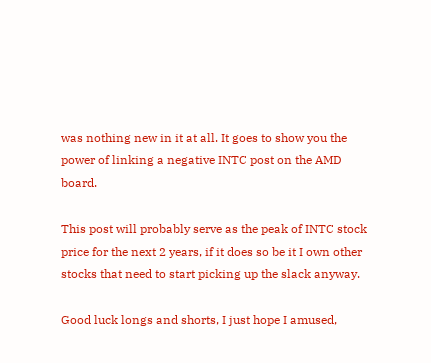was nothing new in it at all. It goes to show you the power of linking a negative INTC post on the AMD board.

This post will probably serve as the peak of INTC stock price for the next 2 years, if it does so be it I own other stocks that need to start picking up the slack anyway.

Good luck longs and shorts, I just hope I amused,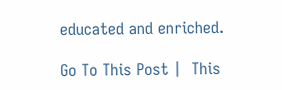educated and enriched.

Go To This Post |  This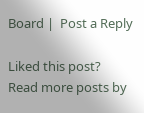Board |  Post a Reply

Liked this post?
Read more posts by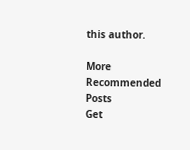this author.

More Recommended Posts
Get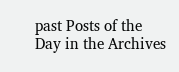past Posts of the Day in the Archives